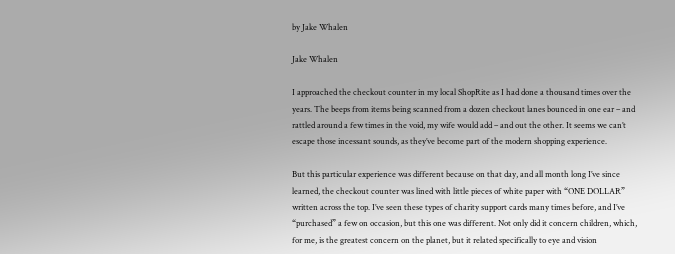by Jake Whalen

Jake Whalen

I approached the checkout counter in my local ShopRite as I had done a thousand times over the years. The beeps from items being scanned from a dozen checkout lanes bounced in one ear – and rattled around a few times in the void, my wife would add – and out the other. It seems we can’t escape those incessant sounds, as they’ve become part of the modern shopping experience.

But this particular experience was different because on that day, and all month long I’ve since learned, the checkout counter was lined with little pieces of white paper with “ONE DOLLAR” written across the top. I’ve seen these types of charity support cards many times before, and I’ve “purchased” a few on occasion, but this one was different. Not only did it concern children, which, for me, is the greatest concern on the planet, but it related specifically to eye and vision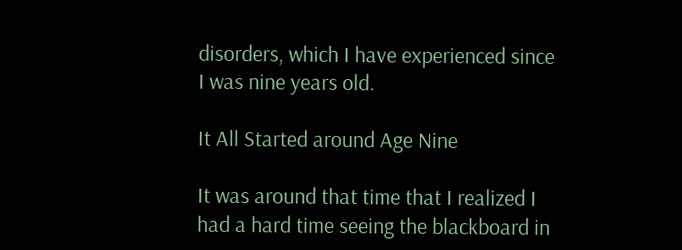disorders, which I have experienced since I was nine years old.

It All Started around Age Nine

It was around that time that I realized I had a hard time seeing the blackboard in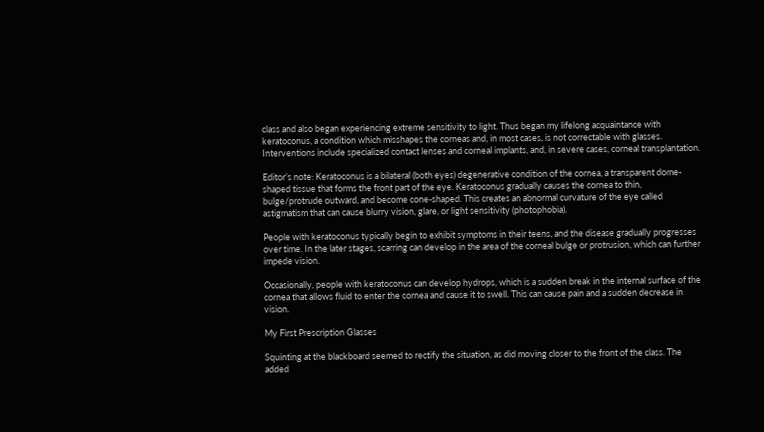class and also began experiencing extreme sensitivity to light. Thus began my lifelong acquaintance with keratoconus, a condition which misshapes the corneas and, in most cases, is not correctable with glasses. Interventions include specialized contact lenses and corneal implants, and, in severe cases, corneal transplantation.

Editor’s note: Keratoconus is a bilateral (both eyes) degenerative condition of the cornea, a transparent dome-shaped tissue that forms the front part of the eye. Keratoconus gradually causes the cornea to thin, bulge/protrude outward, and become cone-shaped. This creates an abnormal curvature of the eye called astigmatism that can cause blurry vision, glare, or light sensitivity (photophobia).

People with keratoconus typically begin to exhibit symptoms in their teens, and the disease gradually progresses over time. In the later stages, scarring can develop in the area of the corneal bulge or protrusion, which can further impede vision.

Occasionally, people with keratoconus can develop hydrops, which is a sudden break in the internal surface of the cornea that allows fluid to enter the cornea and cause it to swell. This can cause pain and a sudden decrease in vision.

My First Prescription Glasses

Squinting at the blackboard seemed to rectify the situation, as did moving closer to the front of the class. The added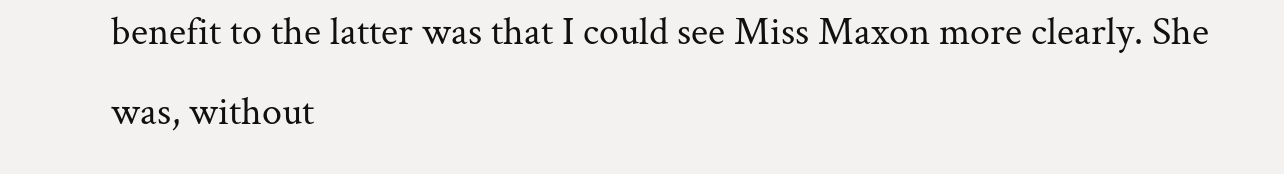benefit to the latter was that I could see Miss Maxon more clearly. She was, without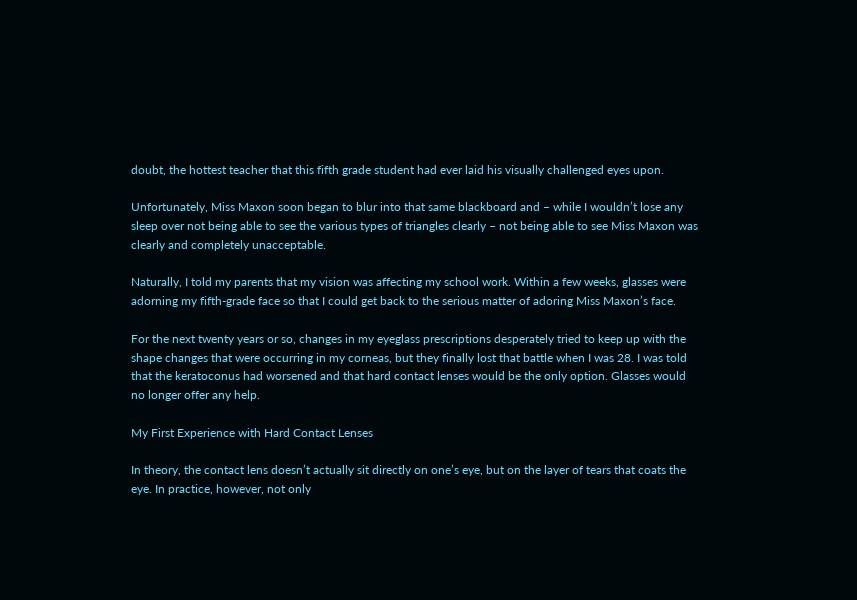doubt, the hottest teacher that this fifth grade student had ever laid his visually challenged eyes upon.

Unfortunately, Miss Maxon soon began to blur into that same blackboard and – while I wouldn’t lose any sleep over not being able to see the various types of triangles clearly – not being able to see Miss Maxon was clearly and completely unacceptable.

Naturally, I told my parents that my vision was affecting my school work. Within a few weeks, glasses were adorning my fifth-grade face so that I could get back to the serious matter of adoring Miss Maxon’s face.

For the next twenty years or so, changes in my eyeglass prescriptions desperately tried to keep up with the shape changes that were occurring in my corneas, but they finally lost that battle when I was 28. I was told that the keratoconus had worsened and that hard contact lenses would be the only option. Glasses would no longer offer any help.

My First Experience with Hard Contact Lenses

In theory, the contact lens doesn’t actually sit directly on one’s eye, but on the layer of tears that coats the eye. In practice, however, not only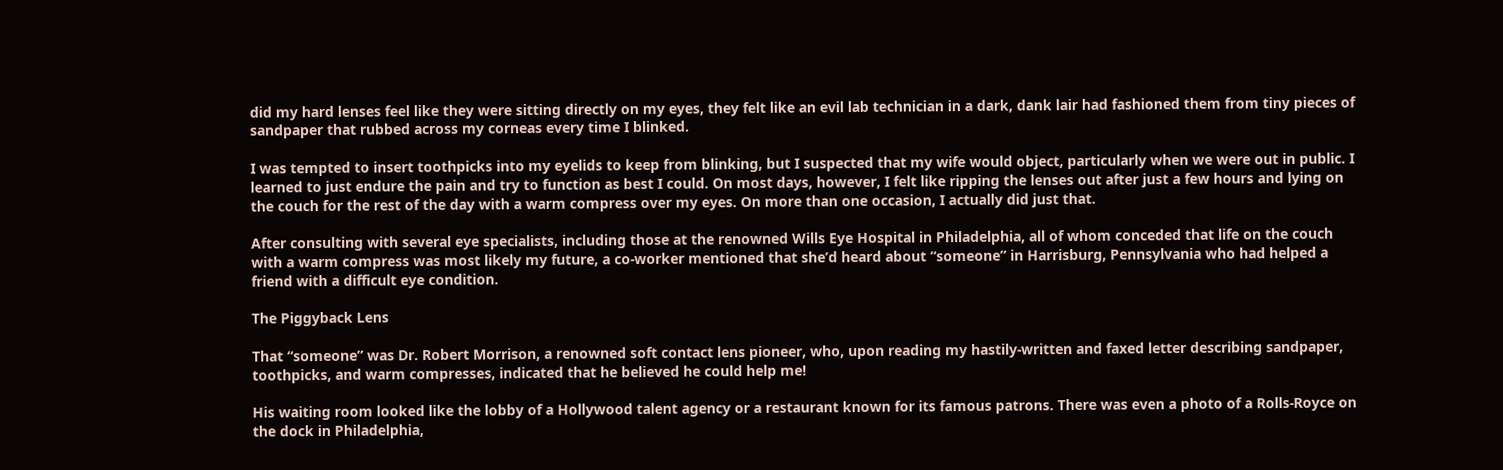did my hard lenses feel like they were sitting directly on my eyes, they felt like an evil lab technician in a dark, dank lair had fashioned them from tiny pieces of sandpaper that rubbed across my corneas every time I blinked.

I was tempted to insert toothpicks into my eyelids to keep from blinking, but I suspected that my wife would object, particularly when we were out in public. I learned to just endure the pain and try to function as best I could. On most days, however, I felt like ripping the lenses out after just a few hours and lying on the couch for the rest of the day with a warm compress over my eyes. On more than one occasion, I actually did just that.

After consulting with several eye specialists, including those at the renowned Wills Eye Hospital in Philadelphia, all of whom conceded that life on the couch with a warm compress was most likely my future, a co-worker mentioned that she’d heard about “someone” in Harrisburg, Pennsylvania who had helped a friend with a difficult eye condition.

The Piggyback Lens

That “someone” was Dr. Robert Morrison, a renowned soft contact lens pioneer, who, upon reading my hastily-written and faxed letter describing sandpaper, toothpicks, and warm compresses, indicated that he believed he could help me!

His waiting room looked like the lobby of a Hollywood talent agency or a restaurant known for its famous patrons. There was even a photo of a Rolls-Royce on the dock in Philadelphia,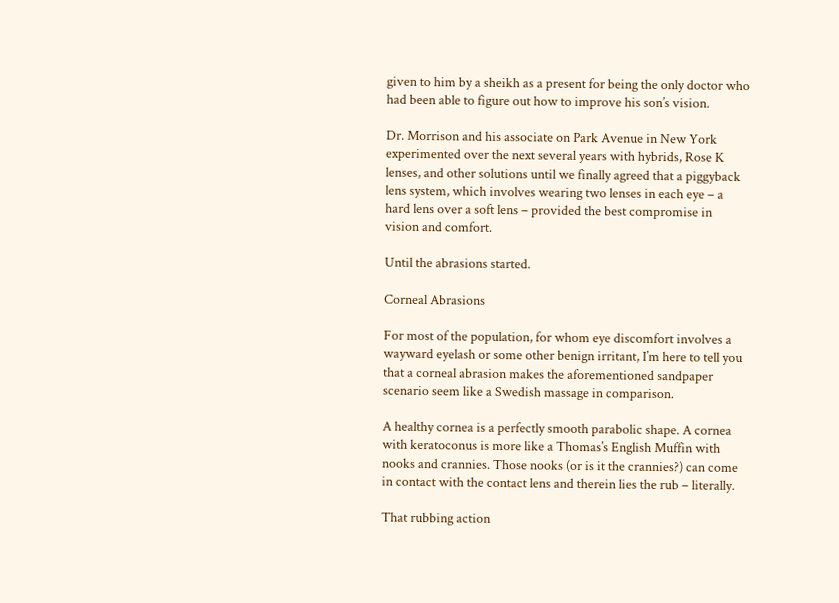given to him by a sheikh as a present for being the only doctor who had been able to figure out how to improve his son’s vision.

Dr. Morrison and his associate on Park Avenue in New York experimented over the next several years with hybrids, Rose K lenses, and other solutions until we finally agreed that a piggyback lens system, which involves wearing two lenses in each eye – a hard lens over a soft lens – provided the best compromise in vision and comfort.

Until the abrasions started.

Corneal Abrasions

For most of the population, for whom eye discomfort involves a wayward eyelash or some other benign irritant, I’m here to tell you that a corneal abrasion makes the aforementioned sandpaper scenario seem like a Swedish massage in comparison.

A healthy cornea is a perfectly smooth parabolic shape. A cornea with keratoconus is more like a Thomas’s English Muffin with nooks and crannies. Those nooks (or is it the crannies?) can come in contact with the contact lens and therein lies the rub – literally.

That rubbing action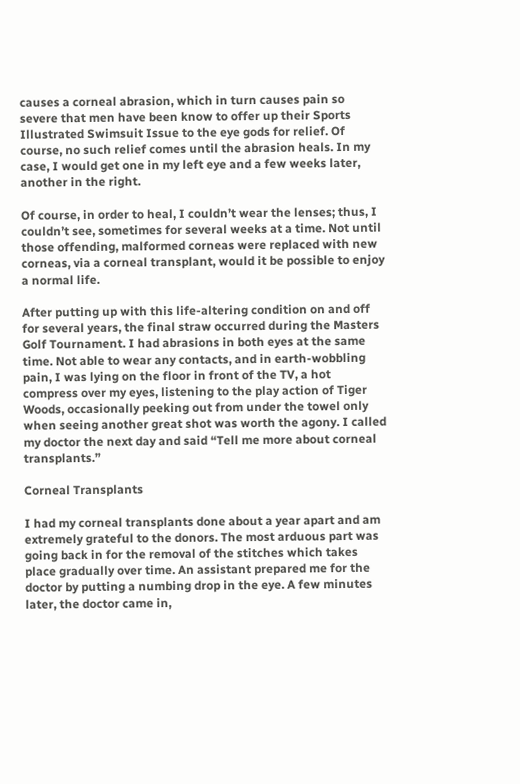causes a corneal abrasion, which in turn causes pain so severe that men have been know to offer up their Sports Illustrated Swimsuit Issue to the eye gods for relief. Of course, no such relief comes until the abrasion heals. In my case, I would get one in my left eye and a few weeks later, another in the right.

Of course, in order to heal, I couldn’t wear the lenses; thus, I couldn’t see, sometimes for several weeks at a time. Not until those offending, malformed corneas were replaced with new corneas, via a corneal transplant, would it be possible to enjoy a normal life.

After putting up with this life-altering condition on and off for several years, the final straw occurred during the Masters Golf Tournament. I had abrasions in both eyes at the same time. Not able to wear any contacts, and in earth-wobbling pain, I was lying on the floor in front of the TV, a hot compress over my eyes, listening to the play action of Tiger Woods, occasionally peeking out from under the towel only when seeing another great shot was worth the agony. I called my doctor the next day and said “Tell me more about corneal transplants.”

Corneal Transplants

I had my corneal transplants done about a year apart and am extremely grateful to the donors. The most arduous part was going back in for the removal of the stitches which takes place gradually over time. An assistant prepared me for the doctor by putting a numbing drop in the eye. A few minutes later, the doctor came in,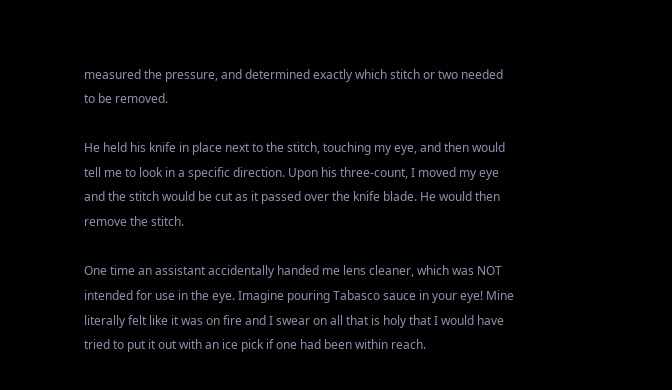measured the pressure, and determined exactly which stitch or two needed to be removed.

He held his knife in place next to the stitch, touching my eye, and then would tell me to look in a specific direction. Upon his three-count, I moved my eye and the stitch would be cut as it passed over the knife blade. He would then remove the stitch.

One time an assistant accidentally handed me lens cleaner, which was NOT intended for use in the eye. Imagine pouring Tabasco sauce in your eye! Mine literally felt like it was on fire and I swear on all that is holy that I would have tried to put it out with an ice pick if one had been within reach.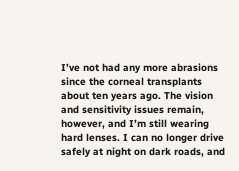I’ve not had any more abrasions since the corneal transplants about ten years ago. The vision and sensitivity issues remain, however, and I’m still wearing hard lenses. I can no longer drive safely at night on dark roads, and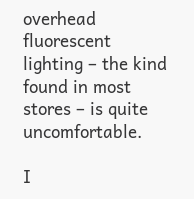overhead fluorescent lighting – the kind found in most stores – is quite uncomfortable.

I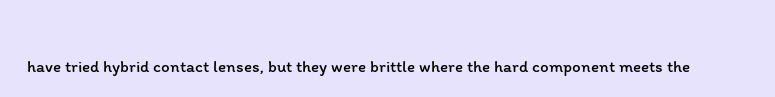have tried hybrid contact lenses, but they were brittle where the hard component meets the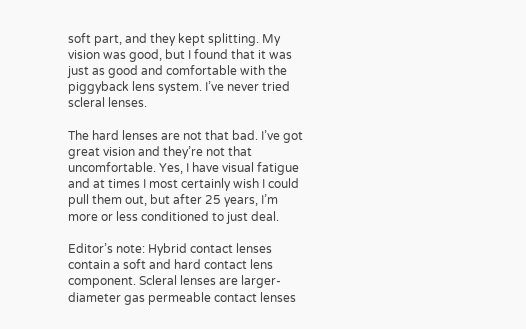soft part, and they kept splitting. My vision was good, but I found that it was just as good and comfortable with the piggyback lens system. I’ve never tried scleral lenses.

The hard lenses are not that bad. I’ve got great vision and they’re not that uncomfortable. Yes, I have visual fatigue and at times I most certainly wish I could pull them out, but after 25 years, I’m more or less conditioned to just deal.

Editor’s note: Hybrid contact lenses contain a soft and hard contact lens component. Scleral lenses are larger-diameter gas permeable contact lenses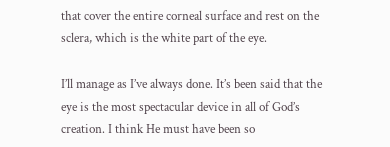that cover the entire corneal surface and rest on the sclera, which is the white part of the eye.

I’ll manage as I’ve always done. It’s been said that the eye is the most spectacular device in all of God’s creation. I think He must have been so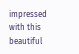impressed with this beautiful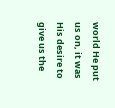world He put us on, it was His desire to give us the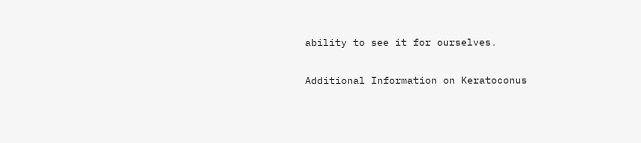ability to see it for ourselves.

Additional Information on Keratoconus